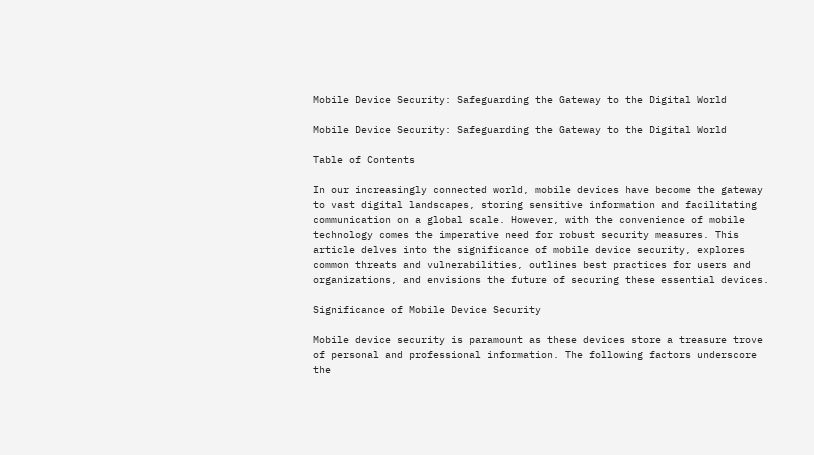Mobile Device Security: Safeguarding the Gateway to the Digital World

Mobile Device Security: Safeguarding the Gateway to the Digital World

Table of Contents

In our increasingly connected world, mobile devices have become the gateway to vast digital landscapes, storing sensitive information and facilitating communication on a global scale. However, with the convenience of mobile technology comes the imperative need for robust security measures. This article delves into the significance of mobile device security, explores common threats and vulnerabilities, outlines best practices for users and organizations, and envisions the future of securing these essential devices.

Significance of Mobile Device Security

Mobile device security is paramount as these devices store a treasure trove of personal and professional information. The following factors underscore the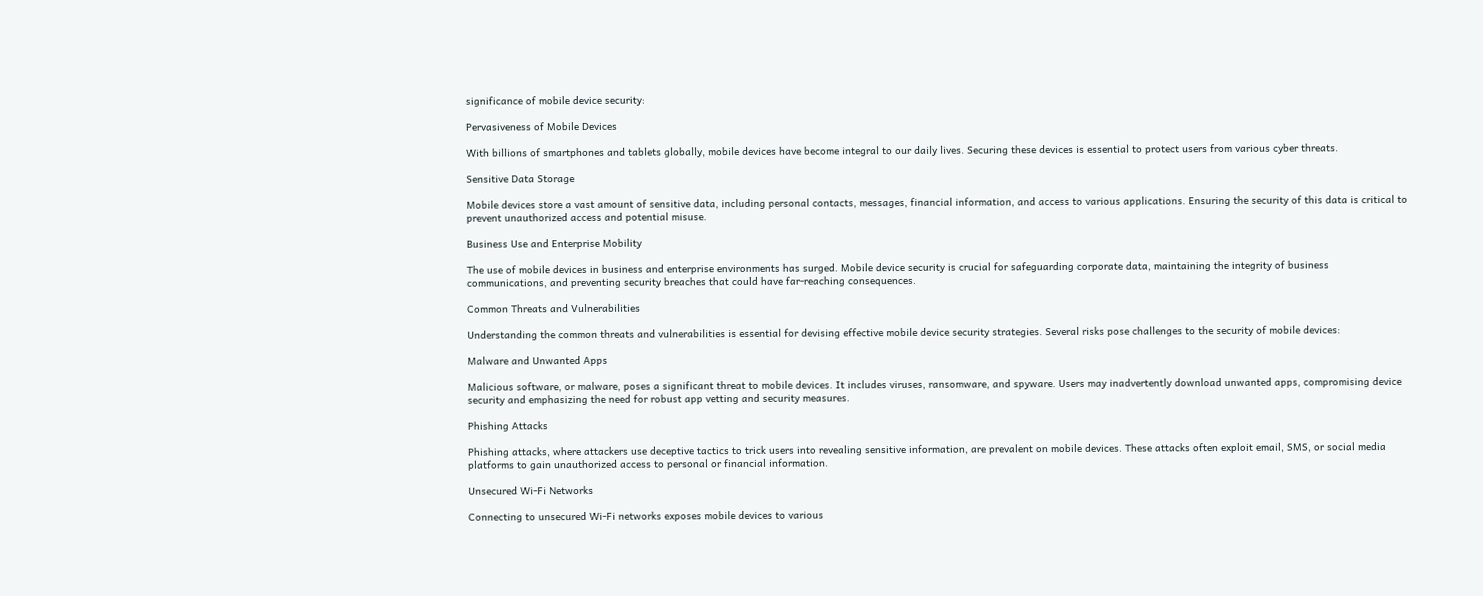significance of mobile device security:

Pervasiveness of Mobile Devices

With billions of smartphones and tablets globally, mobile devices have become integral to our daily lives. Securing these devices is essential to protect users from various cyber threats.

Sensitive Data Storage

Mobile devices store a vast amount of sensitive data, including personal contacts, messages, financial information, and access to various applications. Ensuring the security of this data is critical to prevent unauthorized access and potential misuse.

Business Use and Enterprise Mobility

The use of mobile devices in business and enterprise environments has surged. Mobile device security is crucial for safeguarding corporate data, maintaining the integrity of business communications, and preventing security breaches that could have far-reaching consequences.

Common Threats and Vulnerabilities

Understanding the common threats and vulnerabilities is essential for devising effective mobile device security strategies. Several risks pose challenges to the security of mobile devices:

Malware and Unwanted Apps

Malicious software, or malware, poses a significant threat to mobile devices. It includes viruses, ransomware, and spyware. Users may inadvertently download unwanted apps, compromising device security and emphasizing the need for robust app vetting and security measures.

Phishing Attacks

Phishing attacks, where attackers use deceptive tactics to trick users into revealing sensitive information, are prevalent on mobile devices. These attacks often exploit email, SMS, or social media platforms to gain unauthorized access to personal or financial information.

Unsecured Wi-Fi Networks

Connecting to unsecured Wi-Fi networks exposes mobile devices to various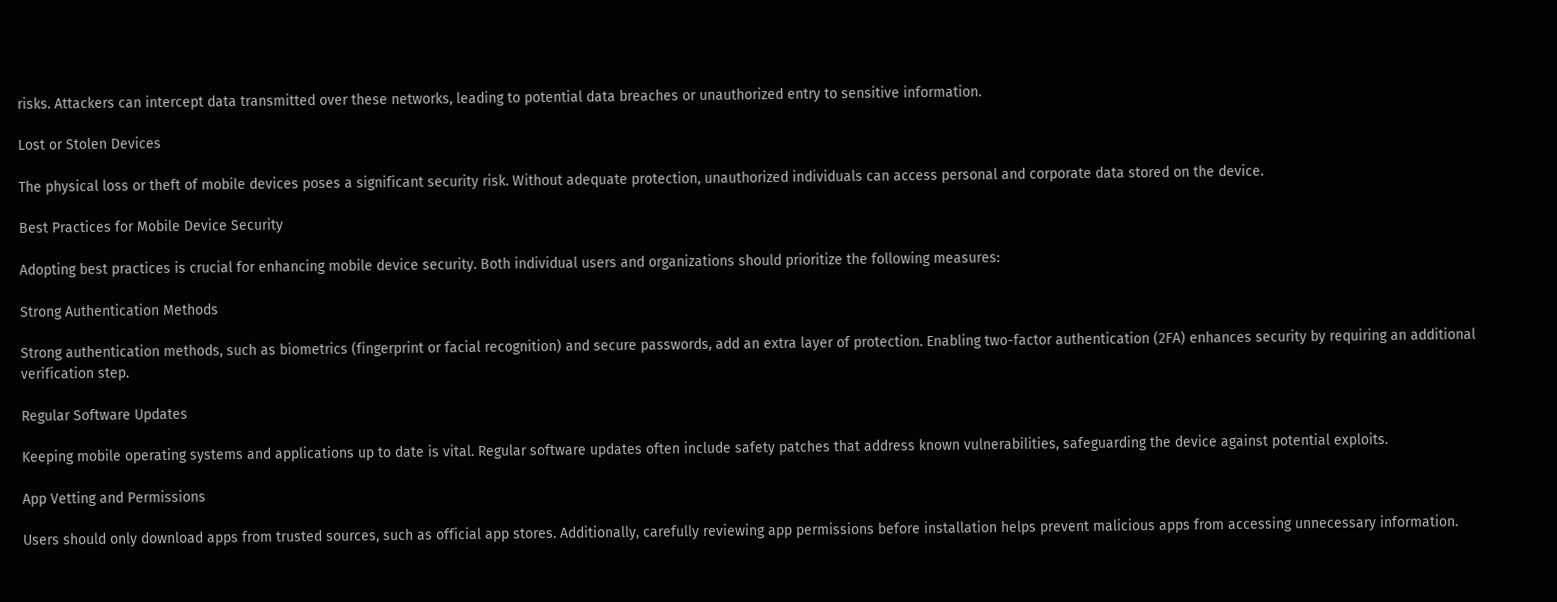risks. Attackers can intercept data transmitted over these networks, leading to potential data breaches or unauthorized entry to sensitive information.

Lost or Stolen Devices

The physical loss or theft of mobile devices poses a significant security risk. Without adequate protection, unauthorized individuals can access personal and corporate data stored on the device.

Best Practices for Mobile Device Security

Adopting best practices is crucial for enhancing mobile device security. Both individual users and organizations should prioritize the following measures:

Strong Authentication Methods

Strong authentication methods, such as biometrics (fingerprint or facial recognition) and secure passwords, add an extra layer of protection. Enabling two-factor authentication (2FA) enhances security by requiring an additional verification step.

Regular Software Updates

Keeping mobile operating systems and applications up to date is vital. Regular software updates often include safety patches that address known vulnerabilities, safeguarding the device against potential exploits.

App Vetting and Permissions

Users should only download apps from trusted sources, such as official app stores. Additionally, carefully reviewing app permissions before installation helps prevent malicious apps from accessing unnecessary information.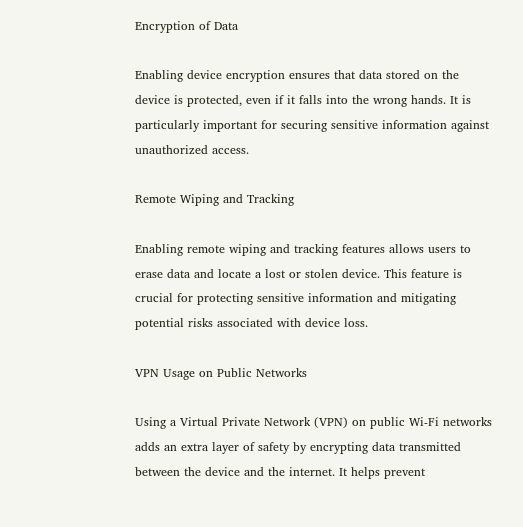Encryption of Data

Enabling device encryption ensures that data stored on the device is protected, even if it falls into the wrong hands. It is particularly important for securing sensitive information against unauthorized access.

Remote Wiping and Tracking

Enabling remote wiping and tracking features allows users to erase data and locate a lost or stolen device. This feature is crucial for protecting sensitive information and mitigating potential risks associated with device loss.

VPN Usage on Public Networks

Using a Virtual Private Network (VPN) on public Wi-Fi networks adds an extra layer of safety by encrypting data transmitted between the device and the internet. It helps prevent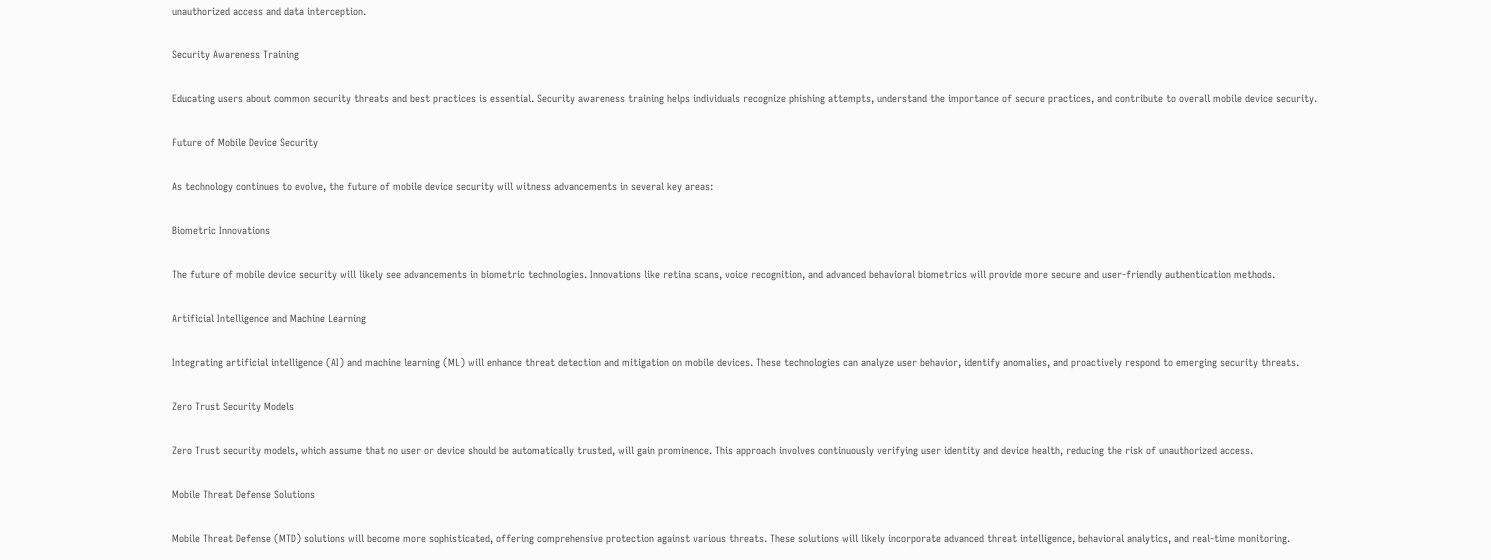unauthorized access and data interception.

Security Awareness Training

Educating users about common security threats and best practices is essential. Security awareness training helps individuals recognize phishing attempts, understand the importance of secure practices, and contribute to overall mobile device security.

Future of Mobile Device Security

As technology continues to evolve, the future of mobile device security will witness advancements in several key areas:

Biometric Innovations

The future of mobile device security will likely see advancements in biometric technologies. Innovations like retina scans, voice recognition, and advanced behavioral biometrics will provide more secure and user-friendly authentication methods.

Artificial Intelligence and Machine Learning

Integrating artificial intelligence (AI) and machine learning (ML) will enhance threat detection and mitigation on mobile devices. These technologies can analyze user behavior, identify anomalies, and proactively respond to emerging security threats.

Zero Trust Security Models

Zero Trust security models, which assume that no user or device should be automatically trusted, will gain prominence. This approach involves continuously verifying user identity and device health, reducing the risk of unauthorized access.

Mobile Threat Defense Solutions

Mobile Threat Defense (MTD) solutions will become more sophisticated, offering comprehensive protection against various threats. These solutions will likely incorporate advanced threat intelligence, behavioral analytics, and real-time monitoring.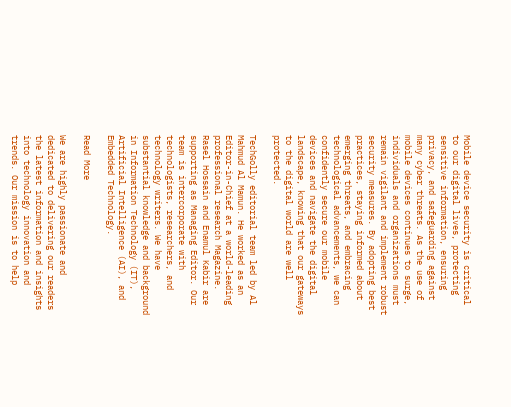Mobile device security is critical to our digital lives, protecting sensitive information, ensuring privacy, and safeguarding against many cyber threats. As the use of mobile devices continues to surge, individuals and organizations must remain vigilant and implement robust security measures. By adopting best practices, staying informed about emerging threats, and embracing technological advancements, we can confidently secure our mobile devices and navigate the digital landscape, knowing that our gateways to the digital world are well protected.

TechGolly editorial team led by Al Mahmud Al Mamun. He worked as an Editor-in-Chief at a world-leading professional research Magazine. Rasel Hossain and Enamul Kabir are supporting as Managing Editor. Our team is intercorporate with technologists, researchers, and technology writers. We have substantial knowledge and background in Information Technology (IT), Artificial Intelligence (AI), and Embedded Technology.

Read More

We are highly passionate and dedicated to delivering our readers the latest information and insights into technology innovation and trends. Our mission is to help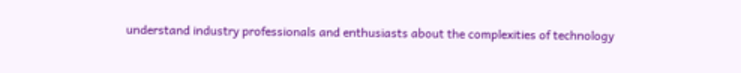understand industry professionals and enthusiasts about the complexities of technology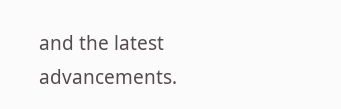and the latest advancements.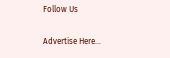Follow Us

Advertise Here...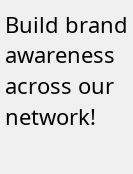Build brand awareness across our network!